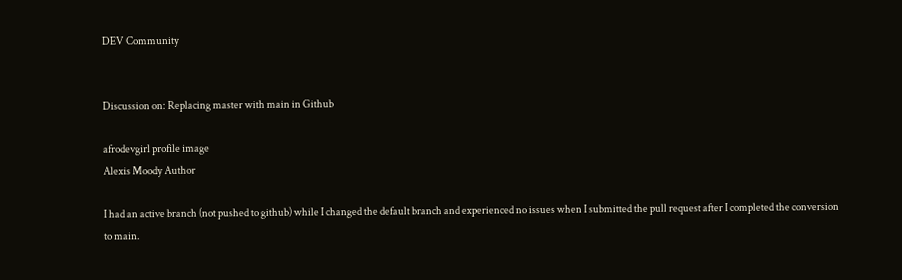DEV Community


Discussion on: Replacing master with main in Github

afrodevgirl profile image
Alexis Moody Author

I had an active branch (not pushed to github) while I changed the default branch and experienced no issues when I submitted the pull request after I completed the conversion to main.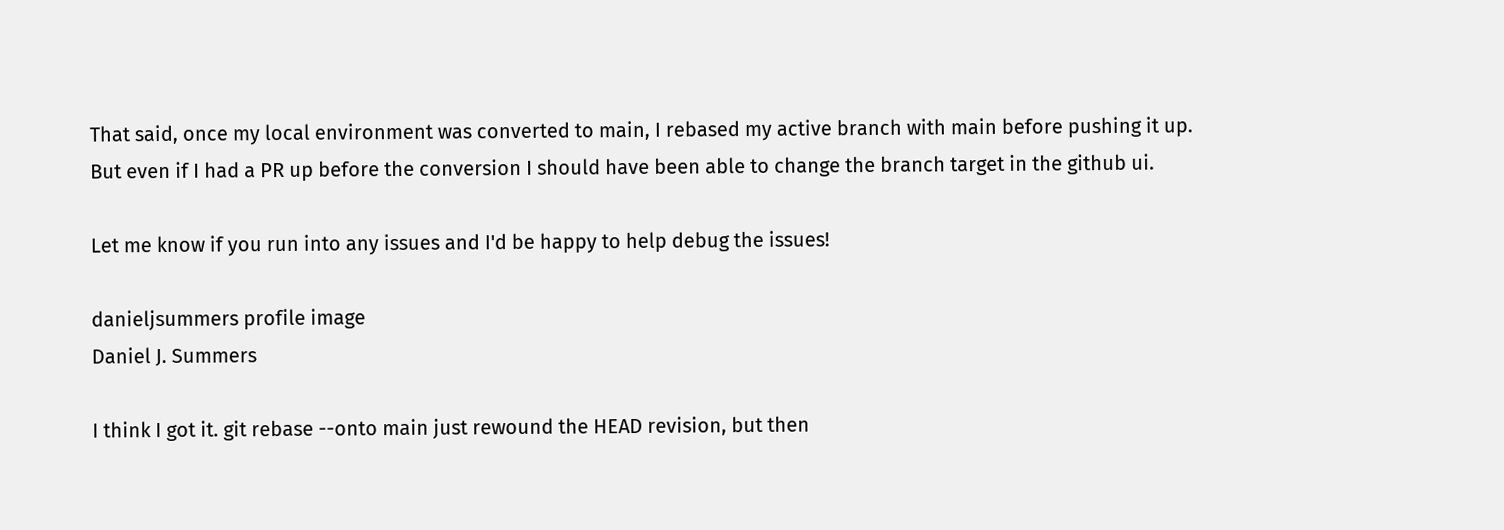That said, once my local environment was converted to main, I rebased my active branch with main before pushing it up. But even if I had a PR up before the conversion I should have been able to change the branch target in the github ui.

Let me know if you run into any issues and I'd be happy to help debug the issues!

danieljsummers profile image
Daniel J. Summers

I think I got it. git rebase --onto main just rewound the HEAD revision, but then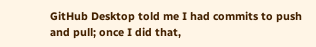GitHub Desktop told me I had commits to push and pull; once I did that,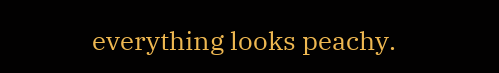everything looks peachy.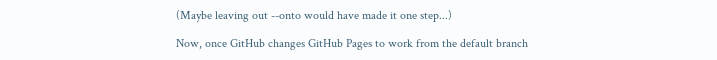(Maybe leaving out --onto would have made it one step...)

Now, once GitHub changes GitHub Pages to work from the default branch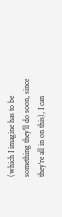(which I imagine has to be something they'll do soon, since they're all in on this), I can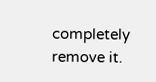completely remove it.